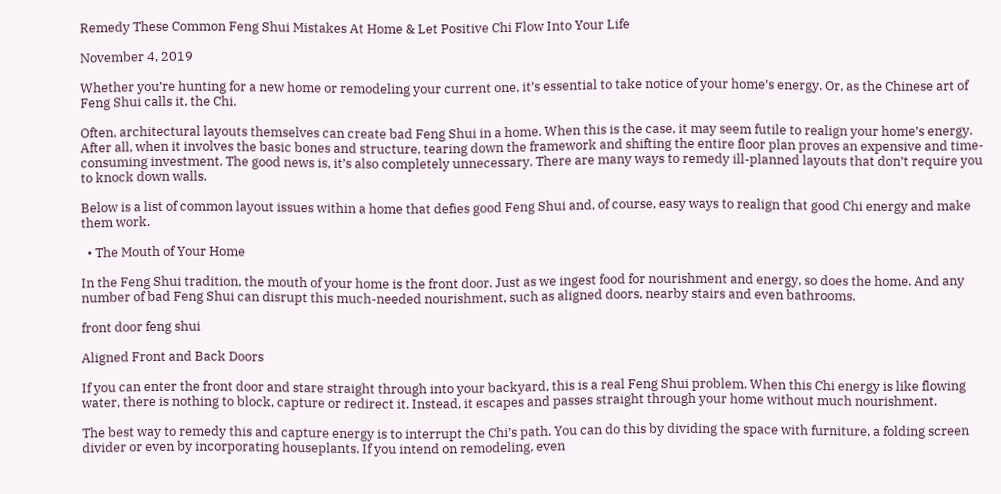Remedy These Common Feng Shui Mistakes At Home & Let Positive Chi Flow Into Your Life

November 4, 2019

Whether you’re hunting for a new home or remodeling your current one, it’s essential to take notice of your home’s energy. Or, as the Chinese art of Feng Shui calls it, the Chi.

Often, architectural layouts themselves can create bad Feng Shui in a home. When this is the case, it may seem futile to realign your home’s energy. After all, when it involves the basic bones and structure, tearing down the framework and shifting the entire floor plan proves an expensive and time-consuming investment. The good news is, it’s also completely unnecessary. There are many ways to remedy ill-planned layouts that don’t require you to knock down walls.

Below is a list of common layout issues within a home that defies good Feng Shui and, of course, easy ways to realign that good Chi energy and make them work.

  • The Mouth of Your Home

In the Feng Shui tradition, the mouth of your home is the front door. Just as we ingest food for nourishment and energy, so does the home. And any number of bad Feng Shui can disrupt this much-needed nourishment, such as aligned doors, nearby stairs and even bathrooms.

front door feng shui

Aligned Front and Back Doors

If you can enter the front door and stare straight through into your backyard, this is a real Feng Shui problem. When this Chi energy is like flowing water, there is nothing to block, capture or redirect it. Instead, it escapes and passes straight through your home without much nourishment.

The best way to remedy this and capture energy is to interrupt the Chi’s path. You can do this by dividing the space with furniture, a folding screen divider or even by incorporating houseplants. If you intend on remodeling, even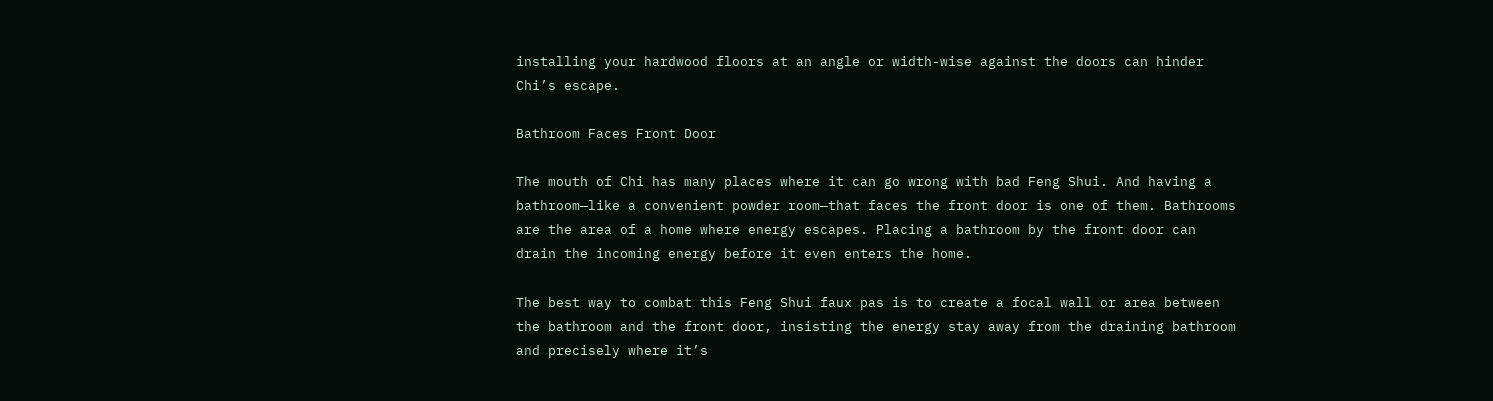installing your hardwood floors at an angle or width-wise against the doors can hinder Chi’s escape.

Bathroom Faces Front Door

The mouth of Chi has many places where it can go wrong with bad Feng Shui. And having a bathroom—like a convenient powder room—that faces the front door is one of them. Bathrooms are the area of a home where energy escapes. Placing a bathroom by the front door can drain the incoming energy before it even enters the home.

The best way to combat this Feng Shui faux pas is to create a focal wall or area between the bathroom and the front door, insisting the energy stay away from the draining bathroom and precisely where it’s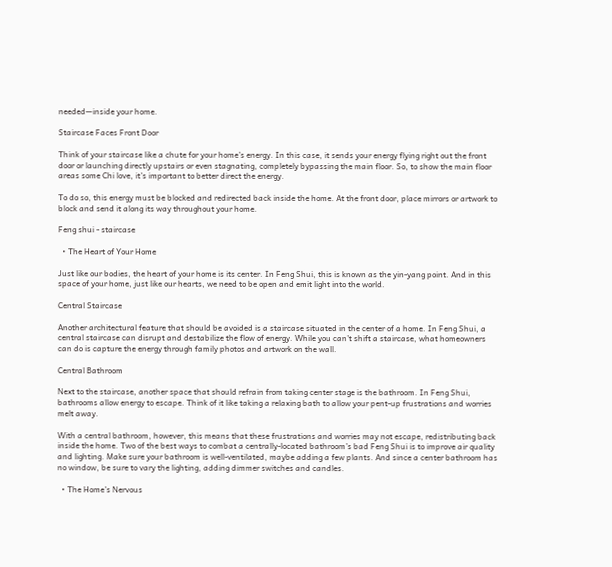needed—inside your home.

Staircase Faces Front Door

Think of your staircase like a chute for your home’s energy. In this case, it sends your energy flying right out the front door or launching directly upstairs or even stagnating, completely bypassing the main floor. So, to show the main floor areas some Chi love, it’s important to better direct the energy.

To do so, this energy must be blocked and redirected back inside the home. At the front door, place mirrors or artwork to block and send it along its way throughout your home.

Feng shui - staircase

  • The Heart of Your Home

Just like our bodies, the heart of your home is its center. In Feng Shui, this is known as the yin-yang point. And in this space of your home, just like our hearts, we need to be open and emit light into the world.

Central Staircase

Another architectural feature that should be avoided is a staircase situated in the center of a home. In Feng Shui, a central staircase can disrupt and destabilize the flow of energy. While you can’t shift a staircase, what homeowners can do is capture the energy through family photos and artwork on the wall.

Central Bathroom

Next to the staircase, another space that should refrain from taking center stage is the bathroom. In Feng Shui, bathrooms allow energy to escape. Think of it like taking a relaxing bath to allow your pent-up frustrations and worries melt away.

With a central bathroom, however, this means that these frustrations and worries may not escape, redistributing back inside the home. Two of the best ways to combat a centrally-located bathroom’s bad Feng Shui is to improve air quality and lighting. Make sure your bathroom is well-ventilated, maybe adding a few plants. And since a center bathroom has no window, be sure to vary the lighting, adding dimmer switches and candles.

  • The Home’s Nervous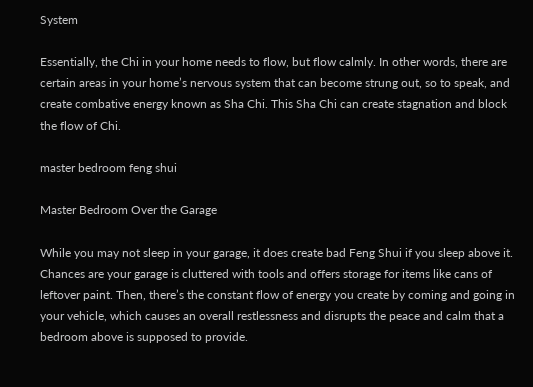System

Essentially, the Chi in your home needs to flow, but flow calmly. In other words, there are certain areas in your home’s nervous system that can become strung out, so to speak, and create combative energy known as Sha Chi. This Sha Chi can create stagnation and block the flow of Chi.

master bedroom feng shui

Master Bedroom Over the Garage

While you may not sleep in your garage, it does create bad Feng Shui if you sleep above it. Chances are your garage is cluttered with tools and offers storage for items like cans of leftover paint. Then, there’s the constant flow of energy you create by coming and going in your vehicle, which causes an overall restlessness and disrupts the peace and calm that a bedroom above is supposed to provide.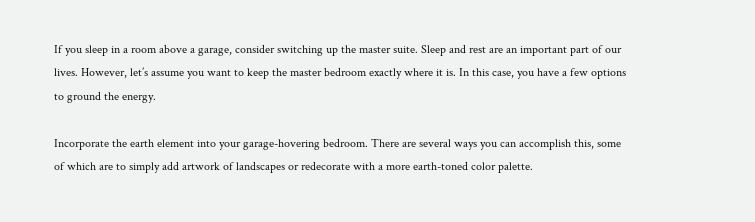If you sleep in a room above a garage, consider switching up the master suite. Sleep and rest are an important part of our lives. However, let’s assume you want to keep the master bedroom exactly where it is. In this case, you have a few options to ground the energy.

Incorporate the earth element into your garage-hovering bedroom. There are several ways you can accomplish this, some of which are to simply add artwork of landscapes or redecorate with a more earth-toned color palette.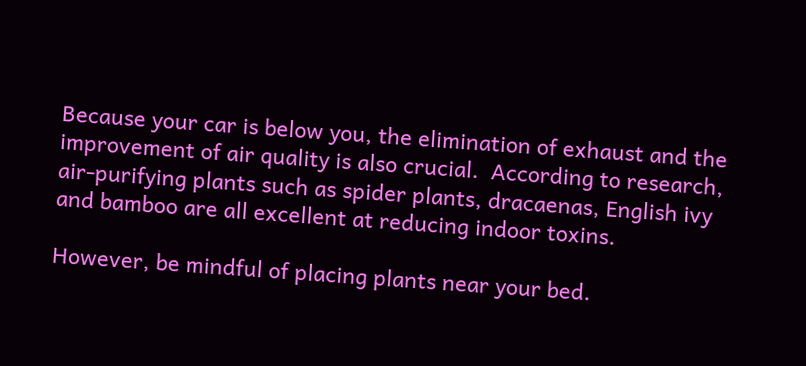Because your car is below you, the elimination of exhaust and the improvement of air quality is also crucial.  According to research, air-purifying plants such as spider plants, dracaenas, English ivy and bamboo are all excellent at reducing indoor toxins.

However, be mindful of placing plants near your bed.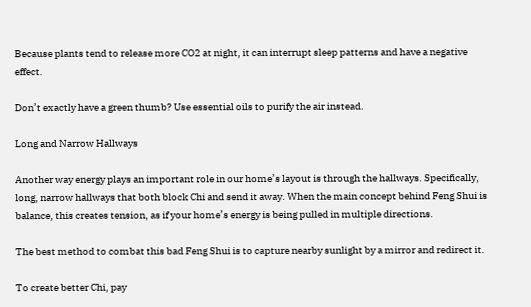Because plants tend to release more CO2 at night, it can interrupt sleep patterns and have a negative effect.

Don’t exactly have a green thumb? Use essential oils to purify the air instead.

Long and Narrow Hallways

Another way energy plays an important role in our home’s layout is through the hallways. Specifically, long, narrow hallways that both block Chi and send it away. When the main concept behind Feng Shui is balance, this creates tension, as if your home’s energy is being pulled in multiple directions.

The best method to combat this bad Feng Shui is to capture nearby sunlight by a mirror and redirect it.

To create better Chi, pay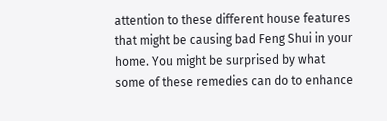attention to these different house features that might be causing bad Feng Shui in your home. You might be surprised by what some of these remedies can do to enhance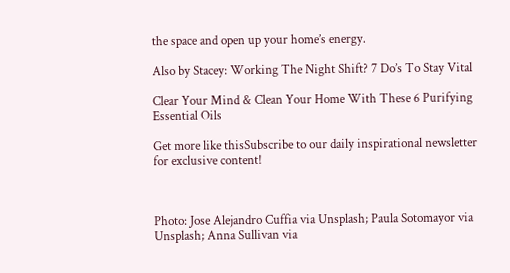the space and open up your home’s energy.

Also by Stacey: Working The Night Shift? 7 Do’s To Stay Vital

Clear Your Mind & Clean Your Home With These 6 Purifying Essential Oils

Get more like thisSubscribe to our daily inspirational newsletter for exclusive content!



Photo: Jose Alejandro Cuffia via Unsplash; Paula Sotomayor via Unsplash; Anna Sullivan via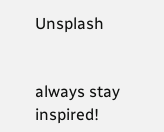Unsplash


always stay inspired!